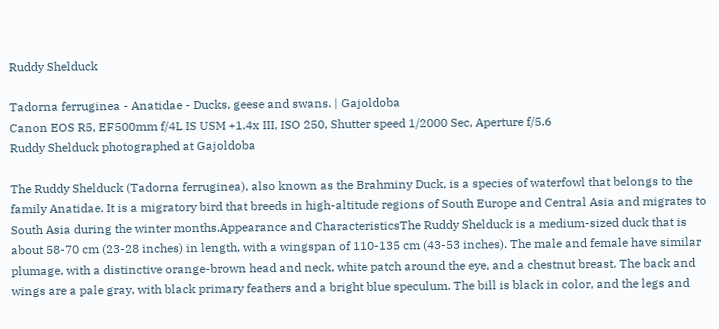Ruddy Shelduck

Tadorna ferruginea - Anatidae - Ducks, geese and swans. | Gajoldoba
Canon EOS R5, EF500mm f/4L IS USM +1.4x III, ISO 250, Shutter speed 1/2000 Sec, Aperture f/5.6
Ruddy Shelduck photographed at Gajoldoba

The Ruddy Shelduck (Tadorna ferruginea), also known as the Brahminy Duck, is a species of waterfowl that belongs to the family Anatidae. It is a migratory bird that breeds in high-altitude regions of South Europe and Central Asia and migrates to South Asia during the winter months.Appearance and CharacteristicsThe Ruddy Shelduck is a medium-sized duck that is about 58-70 cm (23-28 inches) in length, with a wingspan of 110-135 cm (43-53 inches). The male and female have similar plumage, with a distinctive orange-brown head and neck, white patch around the eye, and a chestnut breast. The back and wings are a pale gray, with black primary feathers and a bright blue speculum. The bill is black in color, and the legs and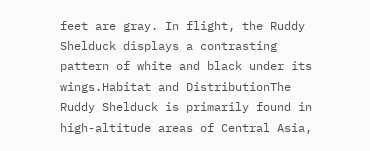feet are gray. In flight, the Ruddy Shelduck displays a contrasting pattern of white and black under its wings.Habitat and DistributionThe Ruddy Shelduck is primarily found in high-altitude areas of Central Asia,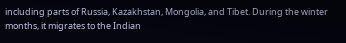including parts of Russia, Kazakhstan, Mongolia, and Tibet. During the winter months, it migrates to the Indian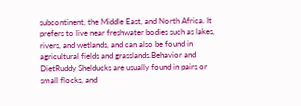subcontinent, the Middle East, and North Africa. It prefers to live near freshwater bodies such as lakes, rivers, and wetlands, and can also be found in agricultural fields and grasslands.Behavior and DietRuddy Shelducks are usually found in pairs or small flocks, and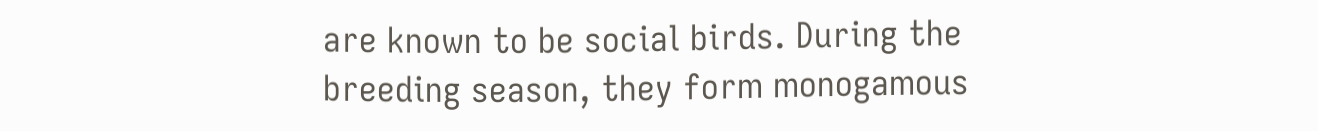are known to be social birds. During the breeding season, they form monogamous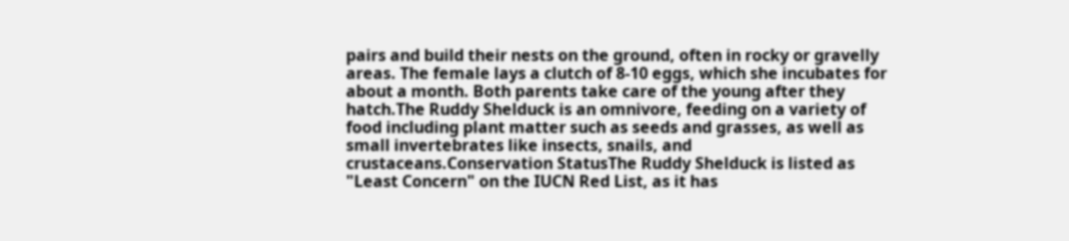pairs and build their nests on the ground, often in rocky or gravelly areas. The female lays a clutch of 8-10 eggs, which she incubates for about a month. Both parents take care of the young after they hatch.The Ruddy Shelduck is an omnivore, feeding on a variety of food including plant matter such as seeds and grasses, as well as small invertebrates like insects, snails, and crustaceans.Conservation StatusThe Ruddy Shelduck is listed as "Least Concern" on the IUCN Red List, as it has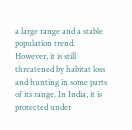a large range and a stable population trend. However, it is still threatened by habitat loss and hunting in some parts of its range. In India, it is protected under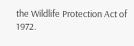the Wildlife Protection Act of 1972.